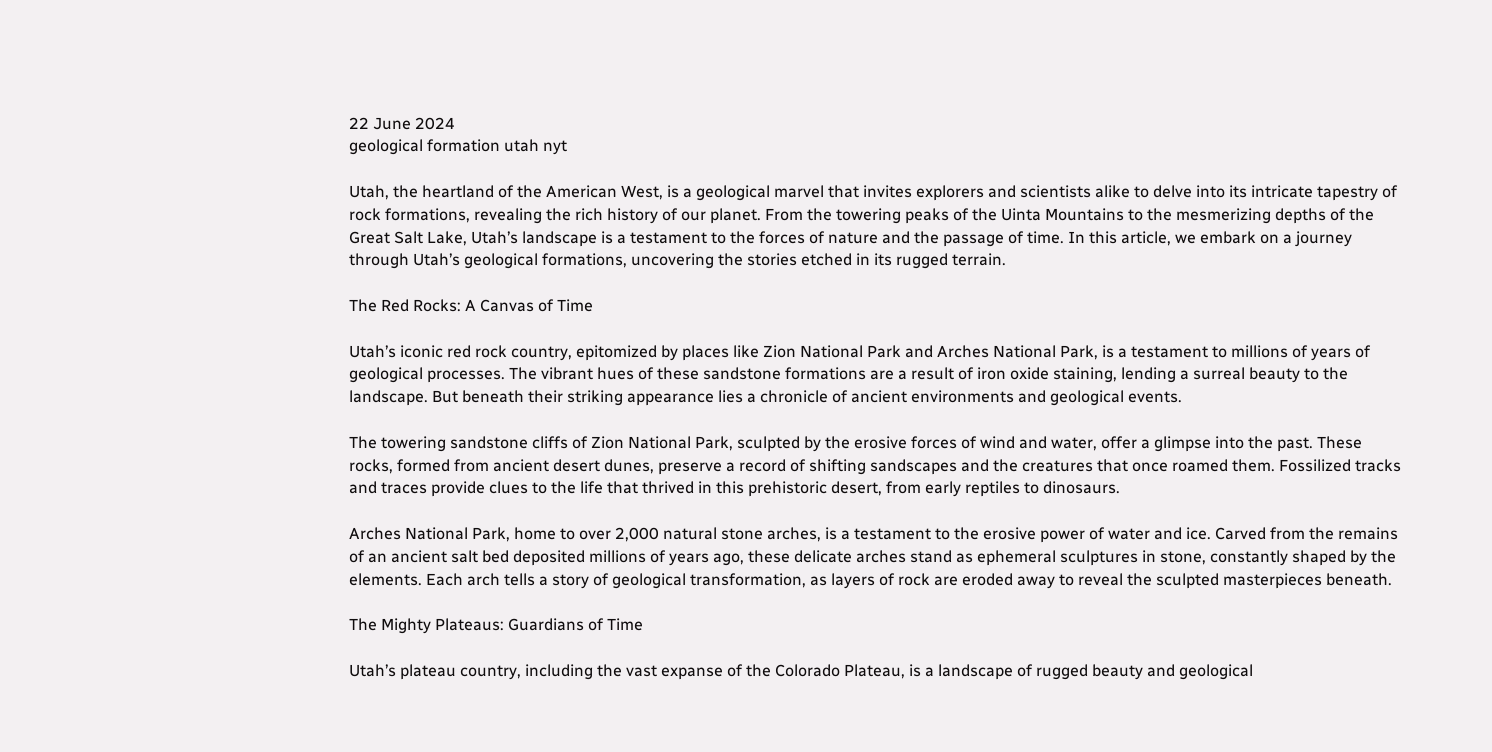22 June 2024
geological formation utah nyt

Utah, the heartland of the American West, is a geological marvel that invites explorers and scientists alike to delve into its intricate tapestry of rock formations, revealing the rich history of our planet. From the towering peaks of the Uinta Mountains to the mesmerizing depths of the Great Salt Lake, Utah’s landscape is a testament to the forces of nature and the passage of time. In this article, we embark on a journey through Utah’s geological formations, uncovering the stories etched in its rugged terrain.

The Red Rocks: A Canvas of Time

Utah’s iconic red rock country, epitomized by places like Zion National Park and Arches National Park, is a testament to millions of years of geological processes. The vibrant hues of these sandstone formations are a result of iron oxide staining, lending a surreal beauty to the landscape. But beneath their striking appearance lies a chronicle of ancient environments and geological events.

The towering sandstone cliffs of Zion National Park, sculpted by the erosive forces of wind and water, offer a glimpse into the past. These rocks, formed from ancient desert dunes, preserve a record of shifting sandscapes and the creatures that once roamed them. Fossilized tracks and traces provide clues to the life that thrived in this prehistoric desert, from early reptiles to dinosaurs.

Arches National Park, home to over 2,000 natural stone arches, is a testament to the erosive power of water and ice. Carved from the remains of an ancient salt bed deposited millions of years ago, these delicate arches stand as ephemeral sculptures in stone, constantly shaped by the elements. Each arch tells a story of geological transformation, as layers of rock are eroded away to reveal the sculpted masterpieces beneath.

The Mighty Plateaus: Guardians of Time

Utah’s plateau country, including the vast expanse of the Colorado Plateau, is a landscape of rugged beauty and geological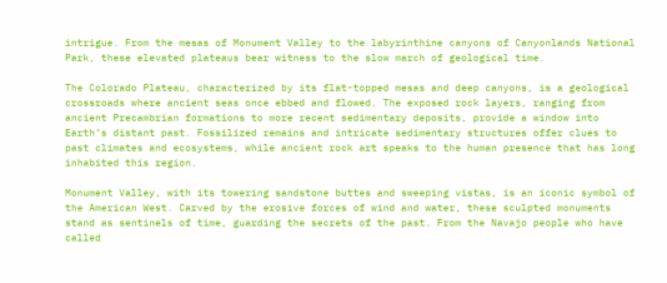intrigue. From the mesas of Monument Valley to the labyrinthine canyons of Canyonlands National Park, these elevated plateaus bear witness to the slow march of geological time.

The Colorado Plateau, characterized by its flat-topped mesas and deep canyons, is a geological crossroads where ancient seas once ebbed and flowed. The exposed rock layers, ranging from ancient Precambrian formations to more recent sedimentary deposits, provide a window into Earth’s distant past. Fossilized remains and intricate sedimentary structures offer clues to past climates and ecosystems, while ancient rock art speaks to the human presence that has long inhabited this region.

Monument Valley, with its towering sandstone buttes and sweeping vistas, is an iconic symbol of the American West. Carved by the erosive forces of wind and water, these sculpted monuments stand as sentinels of time, guarding the secrets of the past. From the Navajo people who have called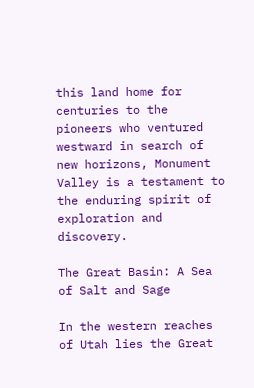this land home for centuries to the pioneers who ventured westward in search of new horizons, Monument Valley is a testament to the enduring spirit of exploration and discovery.

The Great Basin: A Sea of Salt and Sage

In the western reaches of Utah lies the Great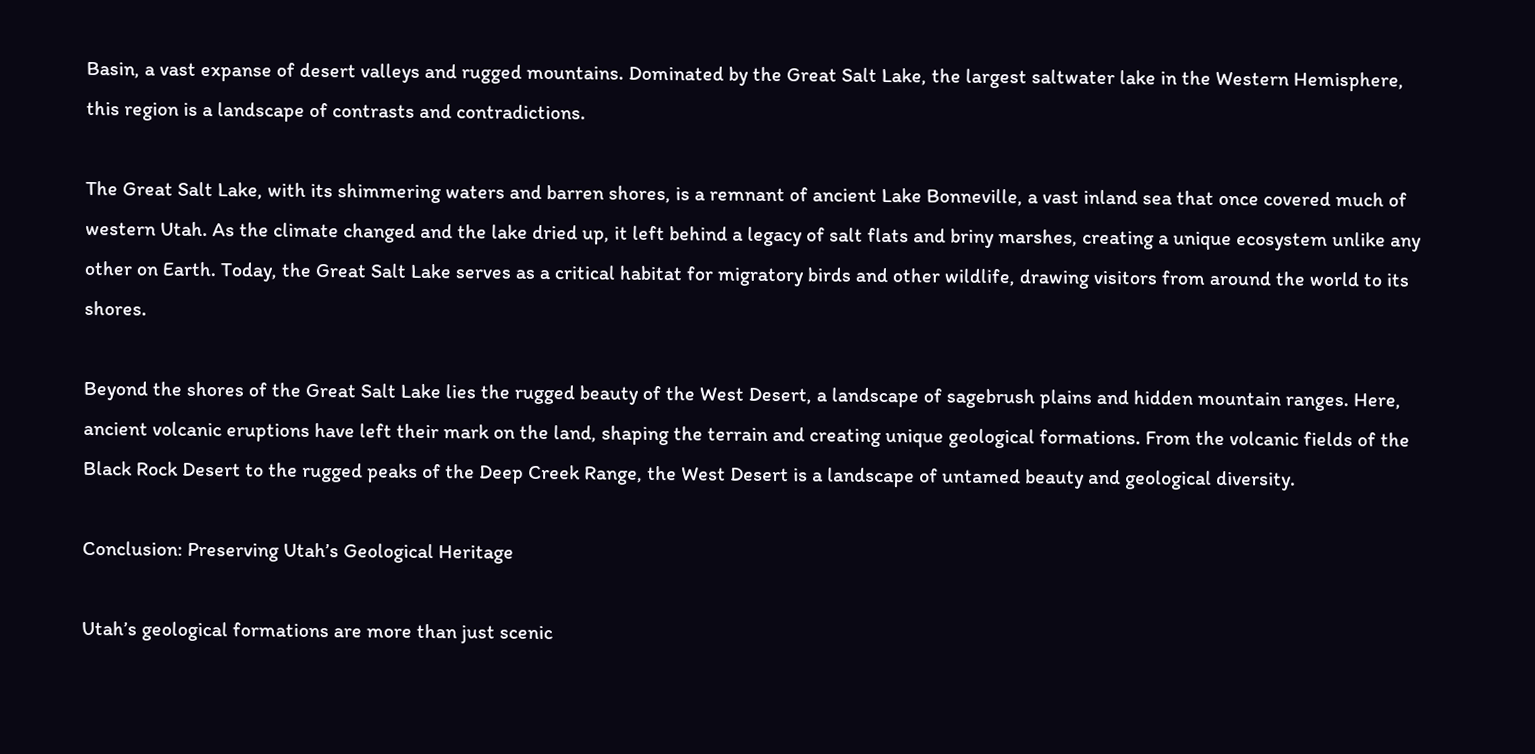Basin, a vast expanse of desert valleys and rugged mountains. Dominated by the Great Salt Lake, the largest saltwater lake in the Western Hemisphere, this region is a landscape of contrasts and contradictions.

The Great Salt Lake, with its shimmering waters and barren shores, is a remnant of ancient Lake Bonneville, a vast inland sea that once covered much of western Utah. As the climate changed and the lake dried up, it left behind a legacy of salt flats and briny marshes, creating a unique ecosystem unlike any other on Earth. Today, the Great Salt Lake serves as a critical habitat for migratory birds and other wildlife, drawing visitors from around the world to its shores.

Beyond the shores of the Great Salt Lake lies the rugged beauty of the West Desert, a landscape of sagebrush plains and hidden mountain ranges. Here, ancient volcanic eruptions have left their mark on the land, shaping the terrain and creating unique geological formations. From the volcanic fields of the Black Rock Desert to the rugged peaks of the Deep Creek Range, the West Desert is a landscape of untamed beauty and geological diversity.

Conclusion: Preserving Utah’s Geological Heritage

Utah’s geological formations are more than just scenic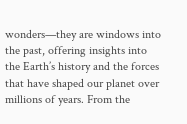wonders—they are windows into the past, offering insights into the Earth’s history and the forces that have shaped our planet over millions of years. From the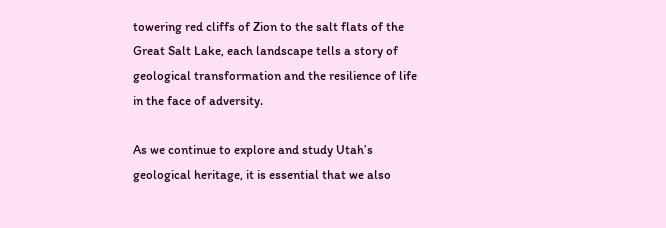towering red cliffs of Zion to the salt flats of the Great Salt Lake, each landscape tells a story of geological transformation and the resilience of life in the face of adversity.

As we continue to explore and study Utah’s geological heritage, it is essential that we also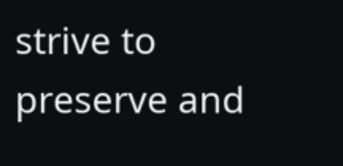strive to preserve and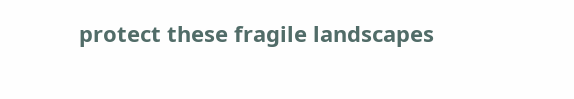protect these fragile landscapes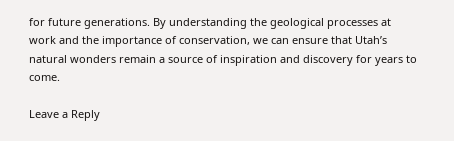for future generations. By understanding the geological processes at work and the importance of conservation, we can ensure that Utah’s natural wonders remain a source of inspiration and discovery for years to come.

Leave a Reply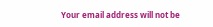Your email address will not be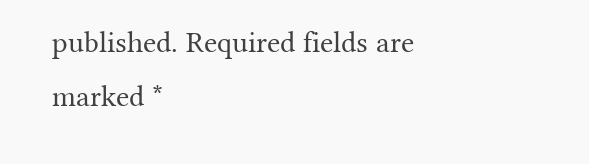published. Required fields are marked *